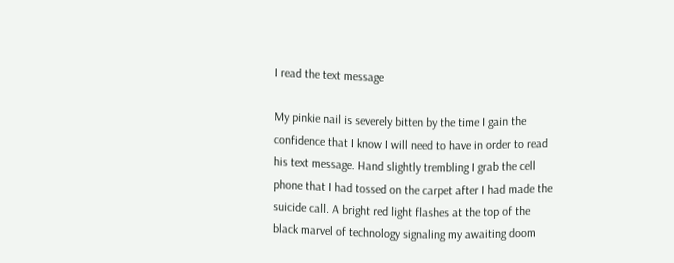I read the text message

My pinkie nail is severely bitten by the time I gain the confidence that I know I will need to have in order to read his text message. Hand slightly trembling I grab the cell phone that I had tossed on the carpet after I had made the suicide call. A bright red light flashes at the top of the black marvel of technology signaling my awaiting doom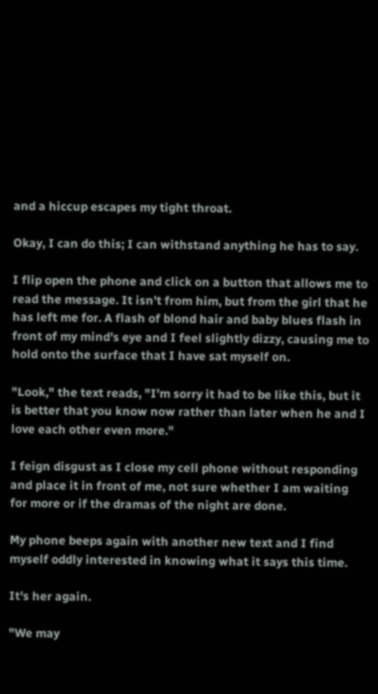and a hiccup escapes my tight throat.

Okay, I can do this; I can withstand anything he has to say.

I flip open the phone and click on a button that allows me to read the message. It isn't from him, but from the girl that he has left me for. A flash of blond hair and baby blues flash in front of my mind's eye and I feel slightly dizzy, causing me to hold onto the surface that I have sat myself on.

"Look," the text reads, "I'm sorry it had to be like this, but it is better that you know now rather than later when he and I love each other even more."

I feign disgust as I close my cell phone without responding and place it in front of me, not sure whether I am waiting for more or if the dramas of the night are done.

My phone beeps again with another new text and I find myself oddly interested in knowing what it says this time.

It's her again.

"We may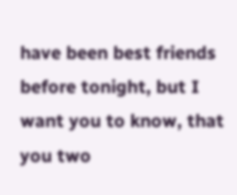have been best friends before tonight, but I want you to know, that you two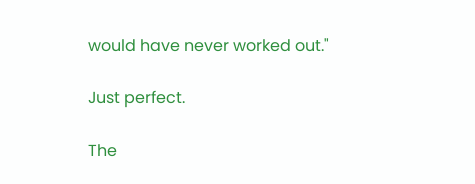would have never worked out."

Just perfect.

The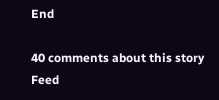End

40 comments about this story Feed